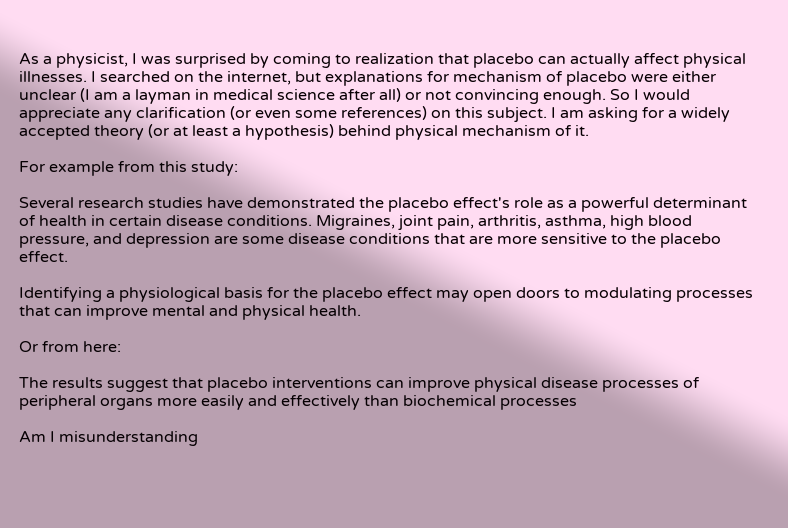As a physicist, I was surprised by coming to realization that placebo can actually affect physical illnesses. I searched on the internet, but explanations for mechanism of placebo were either unclear (I am a layman in medical science after all) or not convincing enough. So I would appreciate any clarification (or even some references) on this subject. I am asking for a widely accepted theory (or at least a hypothesis) behind physical mechanism of it.

For example from this study:

Several research studies have demonstrated the placebo effect's role as a powerful determinant of health in certain disease conditions. Migraines, joint pain, arthritis, asthma, high blood pressure, and depression are some disease conditions that are more sensitive to the placebo effect.

Identifying a physiological basis for the placebo effect may open doors to modulating processes that can improve mental and physical health.

Or from here:

The results suggest that placebo interventions can improve physical disease processes of peripheral organs more easily and effectively than biochemical processes

Am I misunderstanding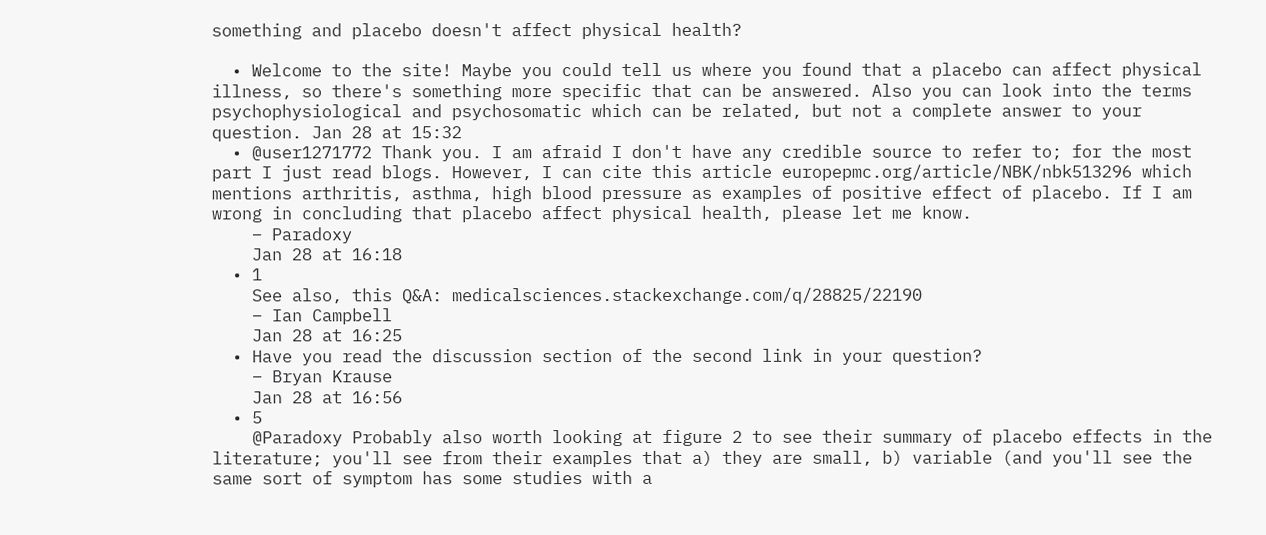something and placebo doesn't affect physical health?

  • Welcome to the site! Maybe you could tell us where you found that a placebo can affect physical illness, so there's something more specific that can be answered. Also you can look into the terms psychophysiological and psychosomatic which can be related, but not a complete answer to your question. Jan 28 at 15:32
  • @user1271772 Thank you. I am afraid I don't have any credible source to refer to; for the most part I just read blogs. However, I can cite this article europepmc.org/article/NBK/nbk513296 which mentions arthritis, asthma, high blood pressure as examples of positive effect of placebo. If I am wrong in concluding that placebo affect physical health, please let me know.
    – Paradoxy
    Jan 28 at 16:18
  • 1
    See also, this Q&A: medicalsciences.stackexchange.com/q/28825/22190
    – Ian Campbell
    Jan 28 at 16:25
  • Have you read the discussion section of the second link in your question?
    – Bryan Krause
    Jan 28 at 16:56
  • 5
    @Paradoxy Probably also worth looking at figure 2 to see their summary of placebo effects in the literature; you'll see from their examples that a) they are small, b) variable (and you'll see the same sort of symptom has some studies with a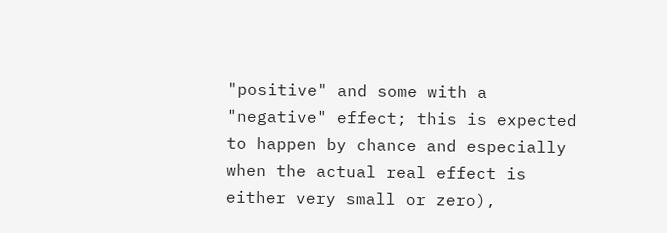"positive" and some with a "negative" effect; this is expected to happen by chance and especially when the actual real effect is either very small or zero),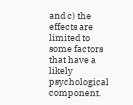and c) the effects are limited to some factors that have a likely psychological component.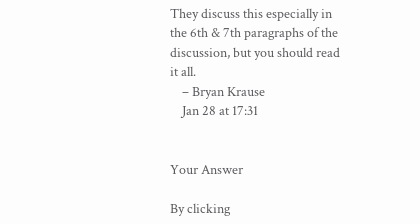They discuss this especially in the 6th & 7th paragraphs of the discussion, but you should read it all.
    – Bryan Krause
    Jan 28 at 17:31


Your Answer

By clicking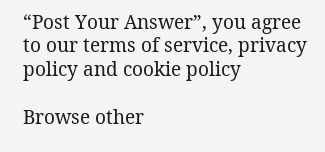“Post Your Answer”, you agree to our terms of service, privacy policy and cookie policy

Browse other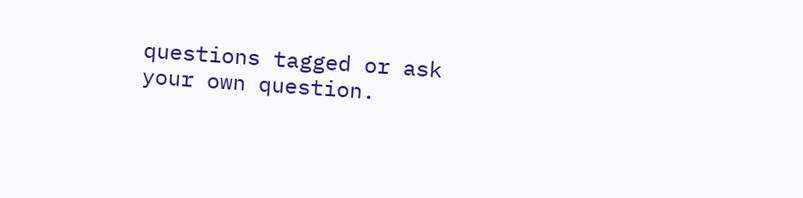questions tagged or ask your own question.